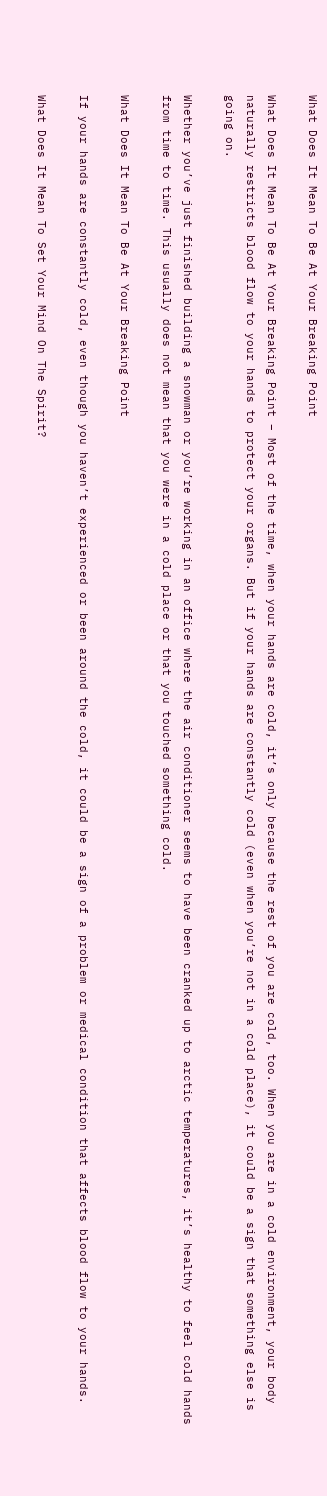What Does It Mean To Be At Your Breaking Point

What Does It Mean To Be At Your Breaking Point – Most of the time, when your hands are cold, it’s only because the rest of you are cold, too. When you are in a cold environment, your body naturally restricts blood flow to your hands to protect your organs. But if your hands are constantly cold (even when you’re not in a cold place), it could be a sign that something else is going on.

Whether you’ve just finished building a snowman or you’re working in an office where the air conditioner seems to have been cranked up to arctic temperatures, it’s healthy to feel cold hands from time to time. This usually does not mean that you were in a cold place or that you touched something cold.

What Does It Mean To Be At Your Breaking Point

If your hands are constantly cold, even though you haven’t experienced or been around the cold, it could be a sign of a problem or medical condition that affects blood flow to your hands.

What Does It Mean To Set Your Mind On The Spirit?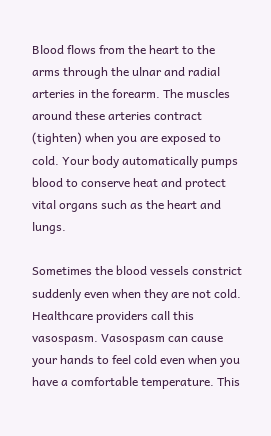Blood flows from the heart to the arms through the ulnar and radial arteries in the forearm. The muscles around these arteries contract (tighten) when you are exposed to cold. Your body automatically pumps blood to conserve heat and protect vital organs such as the heart and lungs.

Sometimes the blood vessels constrict suddenly even when they are not cold. Healthcare providers call this vasospasm. Vasospasm can cause your hands to feel cold even when you have a comfortable temperature. This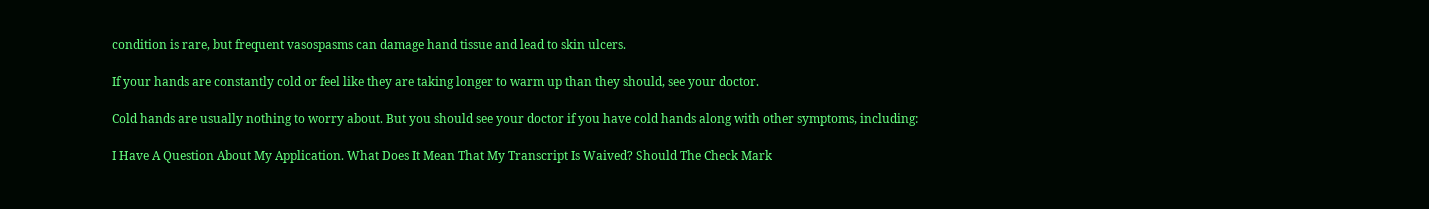condition is rare, but frequent vasospasms can damage hand tissue and lead to skin ulcers.

If your hands are constantly cold or feel like they are taking longer to warm up than they should, see your doctor.

Cold hands are usually nothing to worry about. But you should see your doctor if you have cold hands along with other symptoms, including:

I Have A Question About My Application. What Does It Mean That My Transcript Is Waived? Should The Check Mark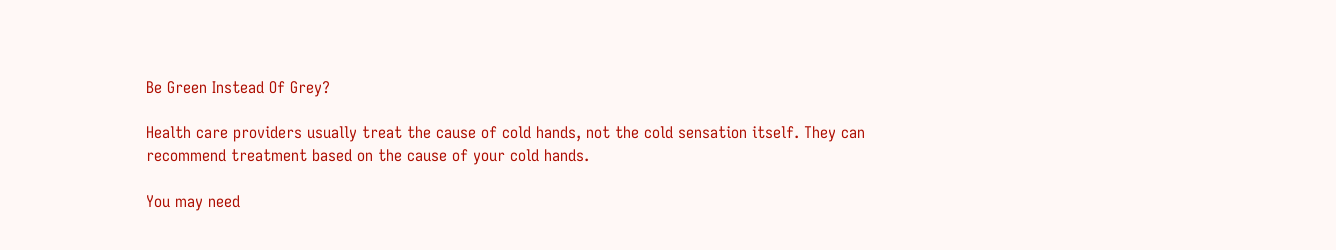Be Green Instead Of Grey?

Health care providers usually treat the cause of cold hands, not the cold sensation itself. They can recommend treatment based on the cause of your cold hands.

You may need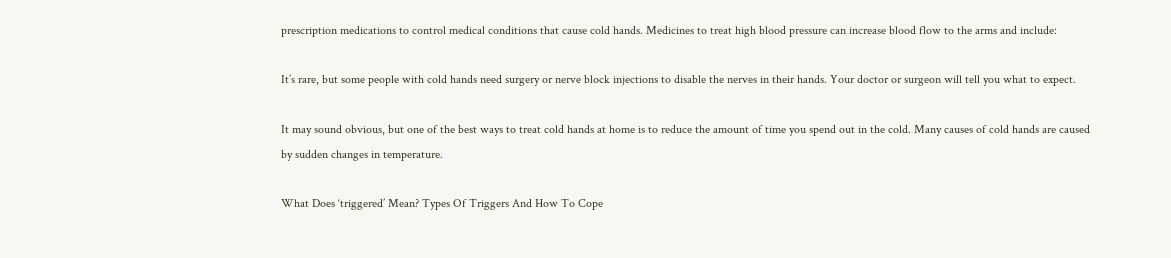prescription medications to control medical conditions that cause cold hands. Medicines to treat high blood pressure can increase blood flow to the arms and include:

It’s rare, but some people with cold hands need surgery or nerve block injections to disable the nerves in their hands. Your doctor or surgeon will tell you what to expect.

It may sound obvious, but one of the best ways to treat cold hands at home is to reduce the amount of time you spend out in the cold. Many causes of cold hands are caused by sudden changes in temperature.

What Does ‘triggered’ Mean? Types Of Triggers And How To Cope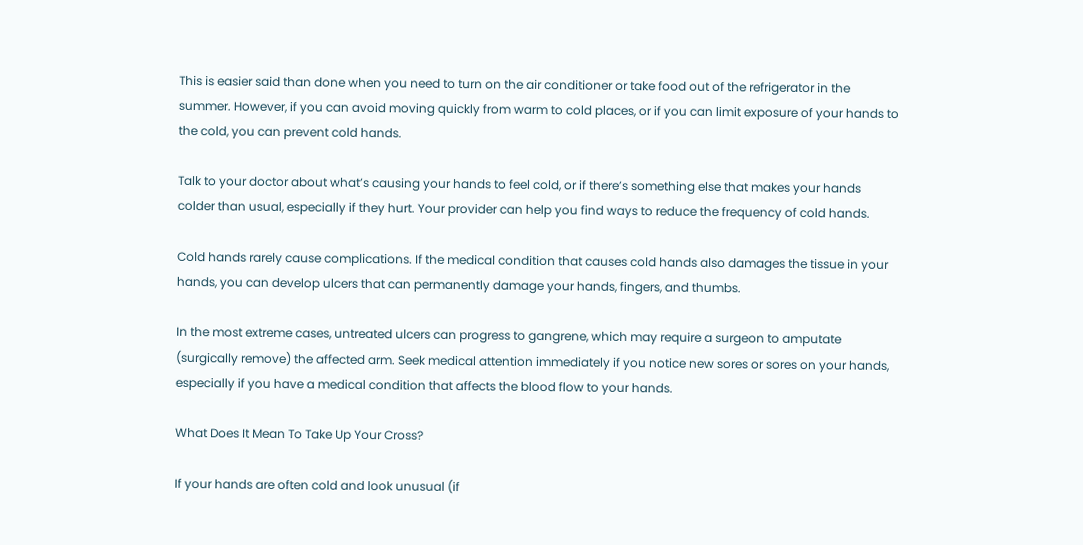This is easier said than done when you need to turn on the air conditioner or take food out of the refrigerator in the summer. However, if you can avoid moving quickly from warm to cold places, or if you can limit exposure of your hands to the cold, you can prevent cold hands.

Talk to your doctor about what’s causing your hands to feel cold, or if there’s something else that makes your hands colder than usual, especially if they hurt. Your provider can help you find ways to reduce the frequency of cold hands.

Cold hands rarely cause complications. If the medical condition that causes cold hands also damages the tissue in your hands, you can develop ulcers that can permanently damage your hands, fingers, and thumbs.

In the most extreme cases, untreated ulcers can progress to gangrene, which may require a surgeon to amputate (surgically remove) the affected arm. Seek medical attention immediately if you notice new sores or sores on your hands, especially if you have a medical condition that affects the blood flow to your hands.

What Does It Mean To Take Up Your Cross?

If your hands are often cold and look unusual (if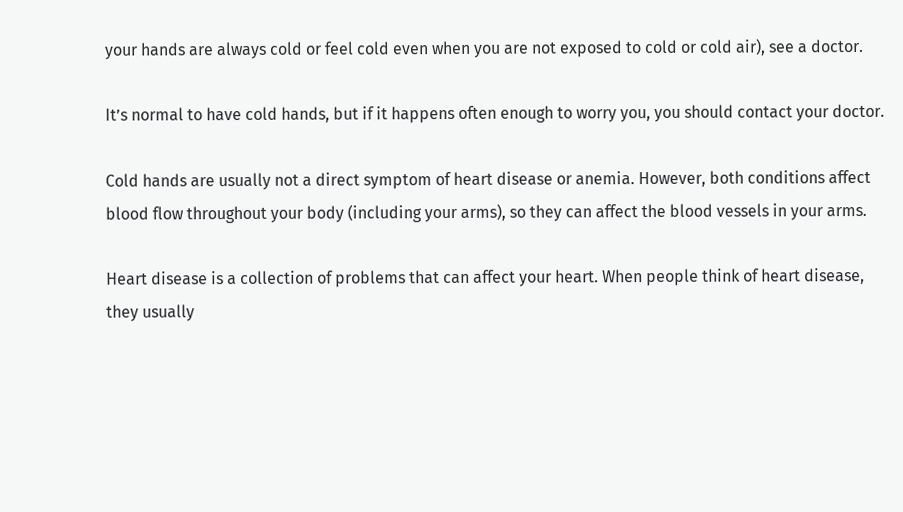your hands are always cold or feel cold even when you are not exposed to cold or cold air), see a doctor.

It’s normal to have cold hands, but if it happens often enough to worry you, you should contact your doctor.

Cold hands are usually not a direct symptom of heart disease or anemia. However, both conditions affect blood flow throughout your body (including your arms), so they can affect the blood vessels in your arms.

Heart disease is a collection of problems that can affect your heart. When people think of heart disease, they usually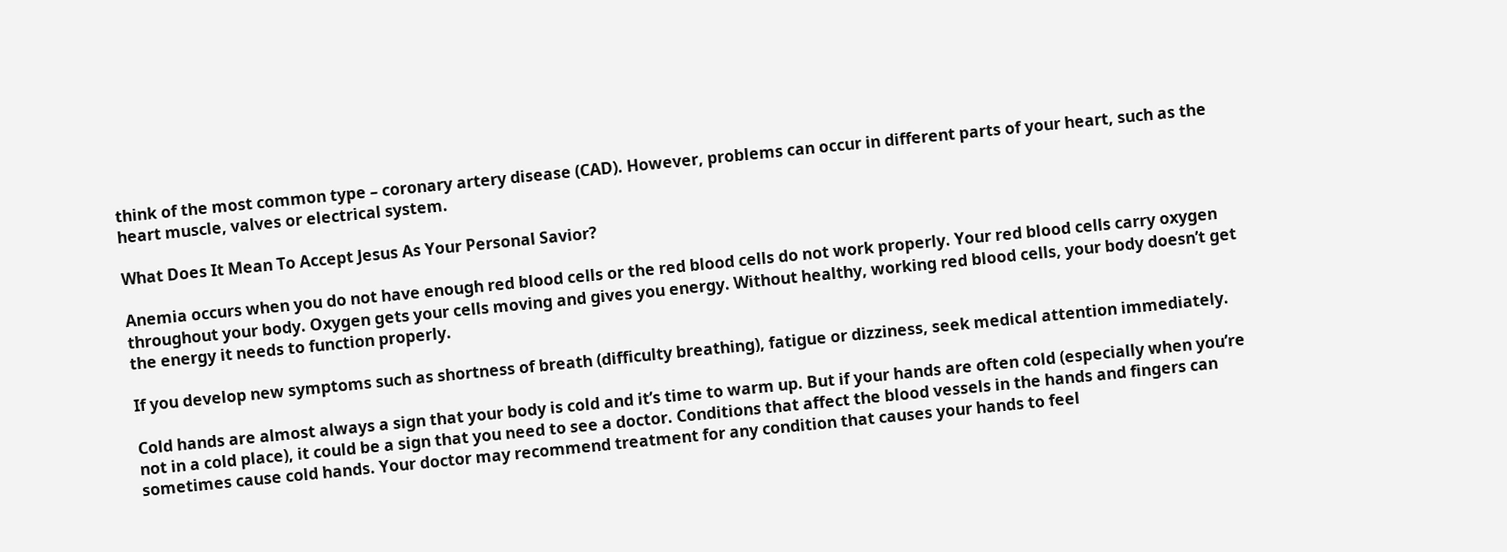think of the most common type – coronary artery disease (CAD). However, problems can occur in different parts of your heart, such as the heart muscle, valves or electrical system.

What Does It Mean To Accept Jesus As Your Personal Savior?

Anemia occurs when you do not have enough red blood cells or the red blood cells do not work properly. Your red blood cells carry oxygen throughout your body. Oxygen gets your cells moving and gives you energy. Without healthy, working red blood cells, your body doesn’t get the energy it needs to function properly.

If you develop new symptoms such as shortness of breath (difficulty breathing), fatigue or dizziness, seek medical attention immediately.

Cold hands are almost always a sign that your body is cold and it’s time to warm up. But if your hands are often cold (especially when you’re not in a cold place), it could be a sign that you need to see a doctor. Conditions that affect the blood vessels in the hands and fingers can sometimes cause cold hands. Your doctor may recommend treatment for any condition that causes your hands to feel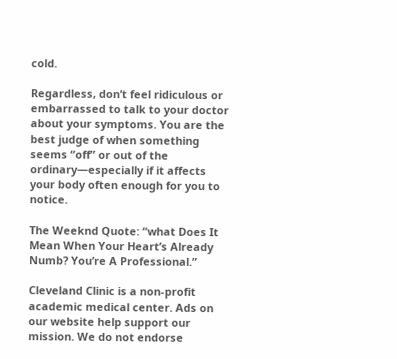cold.

Regardless, don’t feel ridiculous or embarrassed to talk to your doctor about your symptoms. You are the best judge of when something seems “off” or out of the ordinary—especially if it affects your body often enough for you to notice.

The Weeknd Quote: “what Does It Mean When Your Heart’s Already Numb? You’re A Professional.”

Cleveland Clinic is a non-profit academic medical center. Ads on our website help support our mission. We do not endorse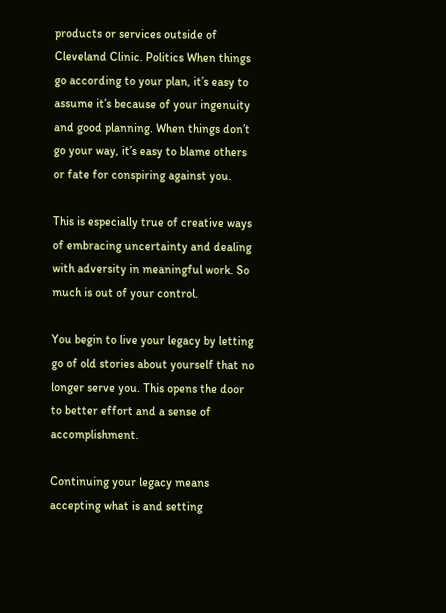products or services outside of Cleveland Clinic. Politics When things go according to your plan, it’s easy to assume it’s because of your ingenuity and good planning. When things don’t go your way, it’s easy to blame others or fate for conspiring against you.

This is especially true of creative ways of embracing uncertainty and dealing with adversity in meaningful work. So much is out of your control.

You begin to live your legacy by letting go of old stories about yourself that no longer serve you. This opens the door to better effort and a sense of accomplishment.

Continuing your legacy means accepting what is and setting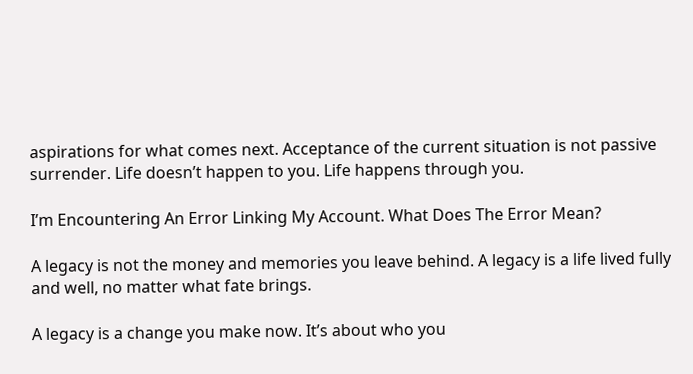aspirations for what comes next. Acceptance of the current situation is not passive surrender. Life doesn’t happen to you. Life happens through you.

I’m Encountering An Error Linking My Account. What Does The Error Mean?

A legacy is not the money and memories you leave behind. A legacy is a life lived fully and well, no matter what fate brings.

A legacy is a change you make now. It’s about who you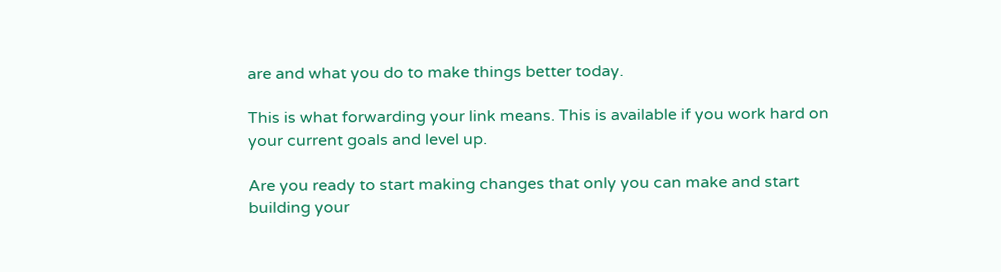are and what you do to make things better today.

This is what forwarding your link means. This is available if you work hard on your current goals and level up.

Are you ready to start making changes that only you can make and start building your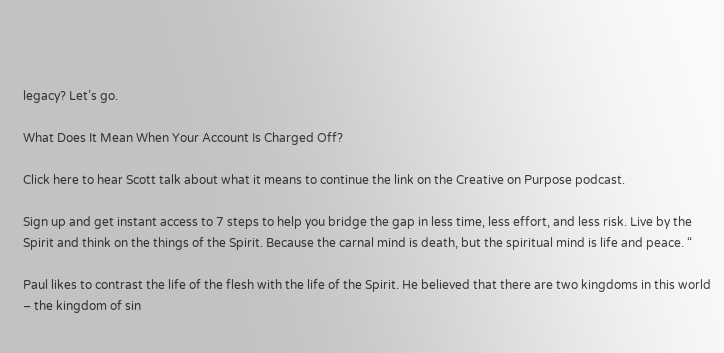legacy? Let’s go.

What Does It Mean When Your Account Is Charged Off?

Click here to hear Scott talk about what it means to continue the link on the Creative on Purpose podcast.

Sign up and get instant access to 7 steps to help you bridge the gap in less time, less effort, and less risk. Live by the Spirit and think on the things of the Spirit. Because the carnal mind is death, but the spiritual mind is life and peace. “

Paul likes to contrast the life of the flesh with the life of the Spirit. He believed that there are two kingdoms in this world – the kingdom of sin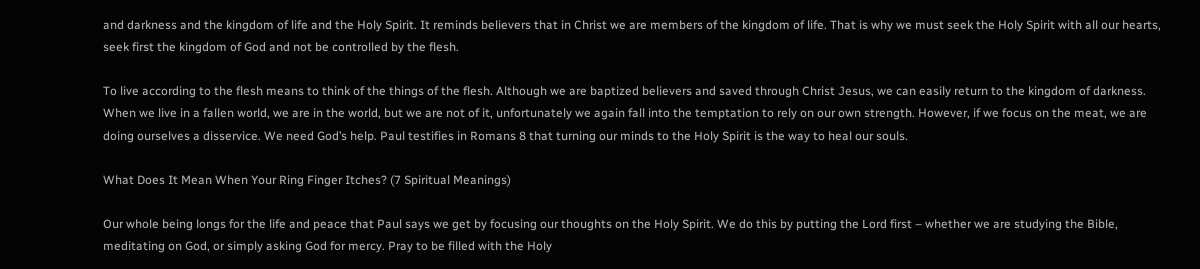and darkness and the kingdom of life and the Holy Spirit. It reminds believers that in Christ we are members of the kingdom of life. That is why we must seek the Holy Spirit with all our hearts, seek first the kingdom of God and not be controlled by the flesh.

To live according to the flesh means to think of the things of the flesh. Although we are baptized believers and saved through Christ Jesus, we can easily return to the kingdom of darkness. When we live in a fallen world, we are in the world, but we are not of it, unfortunately we again fall into the temptation to rely on our own strength. However, if we focus on the meat, we are doing ourselves a disservice. We need God’s help. Paul testifies in Romans 8 that turning our minds to the Holy Spirit is the way to heal our souls.

What Does It Mean When Your Ring Finger Itches? (7 Spiritual Meanings)

Our whole being longs for the life and peace that Paul says we get by focusing our thoughts on the Holy Spirit. We do this by putting the Lord first – whether we are studying the Bible, meditating on God, or simply asking God for mercy. Pray to be filled with the Holy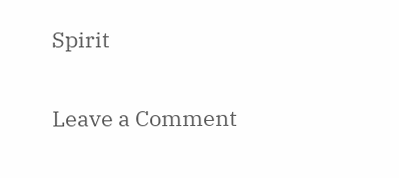Spirit

Leave a Comment